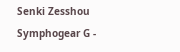Senki Zesshou Symphogear G -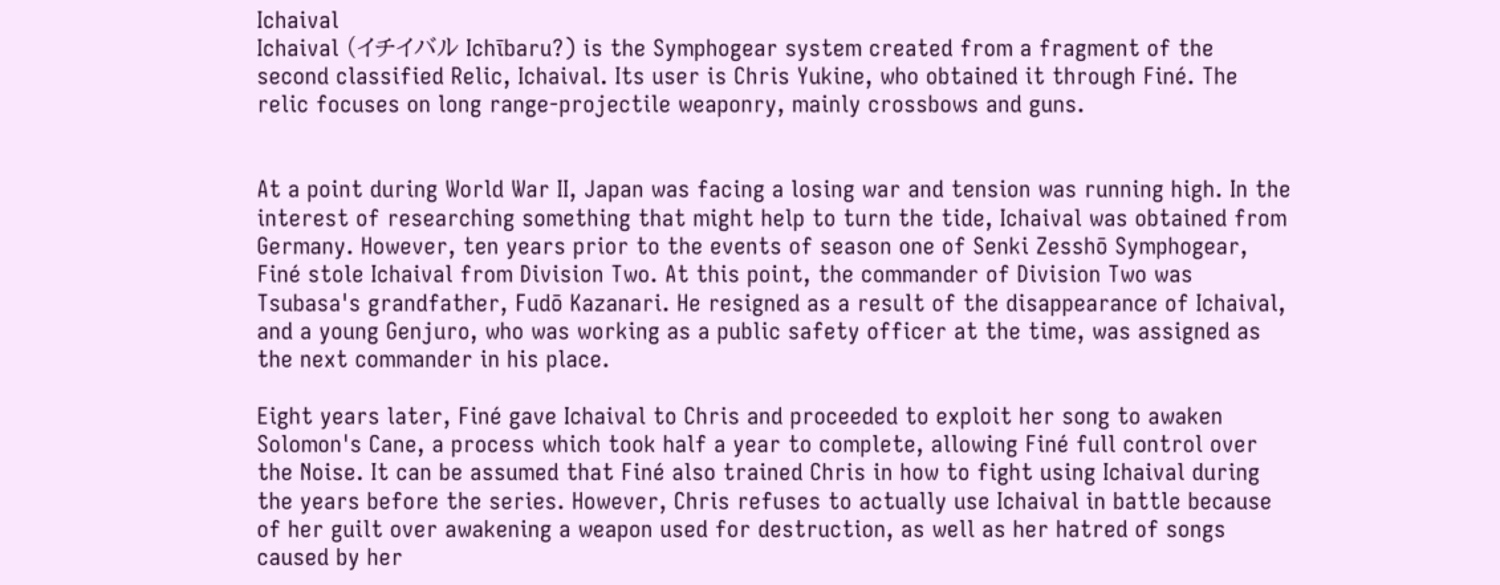Ichaival
Ichaival (イチイバル Ichībaru?) is the Symphogear system created from a fragment of the second classified Relic, Ichaival. Its user is Chris Yukine, who obtained it through Finé. The relic focuses on long range-projectile weaponry, mainly crossbows and guns.


At a point during World War II, Japan was facing a losing war and tension was running high. In the interest of researching something that might help to turn the tide, Ichaival was obtained from Germany. However, ten years prior to the events of season one of Senki Zesshō Symphogear, Finé stole Ichaival from Division Two. At this point, the commander of Division Two was Tsubasa's grandfather, Fudō Kazanari. He resigned as a result of the disappearance of Ichaival, and a young Genjuro, who was working as a public safety officer at the time, was assigned as the next commander in his place.

Eight years later, Finé gave Ichaival to Chris and proceeded to exploit her song to awaken Solomon's Cane, a process which took half a year to complete, allowing Finé full control over the Noise. It can be assumed that Finé also trained Chris in how to fight using Ichaival during the years before the series. However, Chris refuses to actually use Ichaival in battle because of her guilt over awakening a weapon used for destruction, as well as her hatred of songs caused by her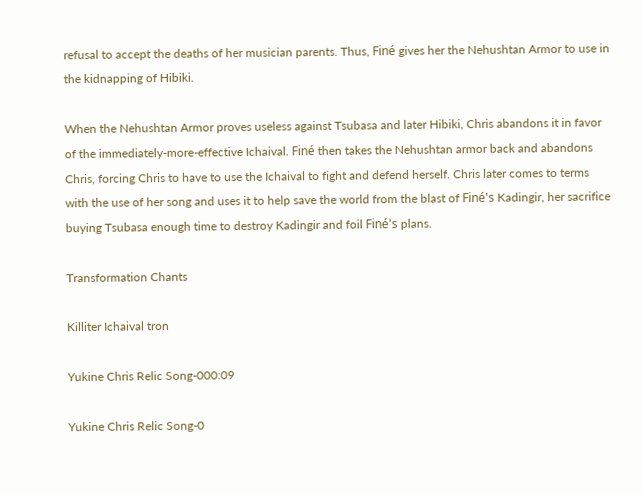refusal to accept the deaths of her musician parents. Thus, Finé gives her the Nehushtan Armor to use in the kidnapping of Hibiki.

When the Nehushtan Armor proves useless against Tsubasa and later Hibiki, Chris abandons it in favor of the immediately-more-effective Ichaival. Finé then takes the Nehushtan armor back and abandons Chris, forcing Chris to have to use the Ichaival to fight and defend herself. Chris later comes to terms with the use of her song and uses it to help save the world from the blast of Finé's Kadingir, her sacrifice buying Tsubasa enough time to destroy Kadingir and foil Finé's plans.

Transformation Chants

Killiter Ichaival tron

Yukine Chris Relic Song-000:09

Yukine Chris Relic Song-0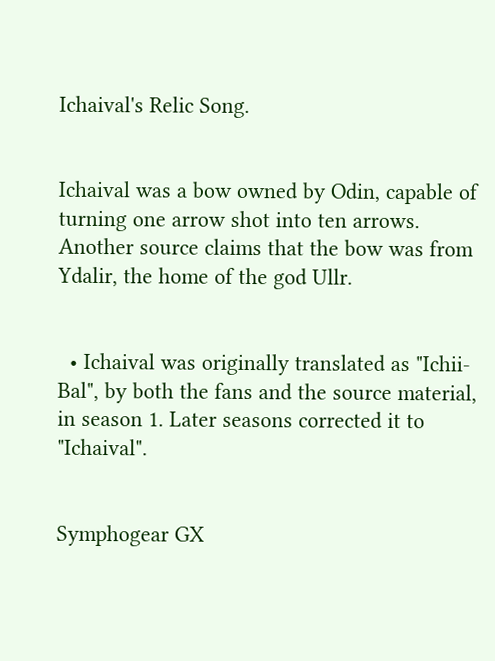Ichaival's Relic Song.


Ichaival was a bow owned by Odin, capable of turning one arrow shot into ten arrows. Another source claims that the bow was from Ydalir, the home of the god Ullr.


  • Ichaival was originally translated as "Ichii-Bal", by both the fans and the source material, in season 1. Later seasons corrected it to "Ichaival".


Symphogear GX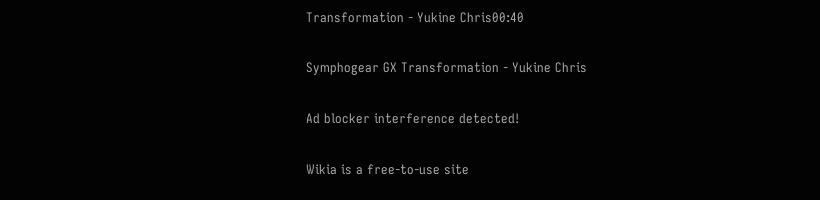Transformation - Yukine Chris00:40

Symphogear GX Transformation - Yukine Chris

Ad blocker interference detected!

Wikia is a free-to-use site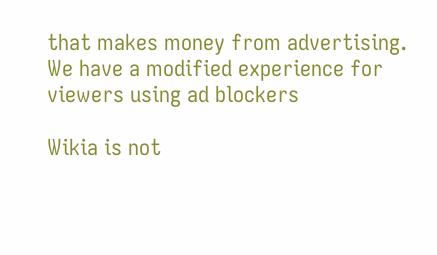that makes money from advertising. We have a modified experience for viewers using ad blockers

Wikia is not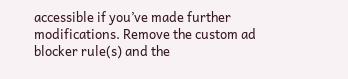accessible if you’ve made further modifications. Remove the custom ad blocker rule(s) and the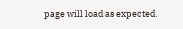page will load as expected.